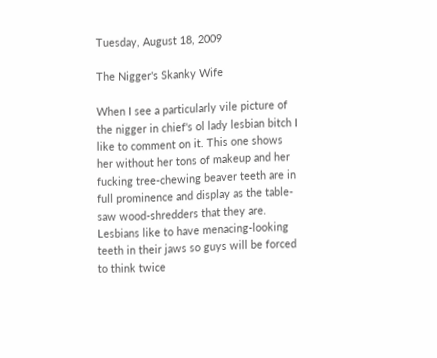Tuesday, August 18, 2009

The Nigger's Skanky Wife

When I see a particularly vile picture of the nigger in chief's ol lady lesbian bitch I like to comment on it. This one shows her without her tons of makeup and her fucking tree-chewing beaver teeth are in full prominence and display as the table-saw wood-shredders that they are. Lesbians like to have menacing-looking teeth in their jaws so guys will be forced to think twice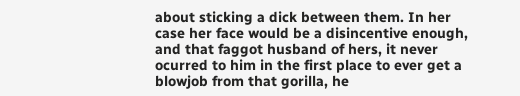about sticking a dick between them. In her case her face would be a disincentive enough, and that faggot husband of hers, it never ocurred to him in the first place to ever get a blowjob from that gorilla, he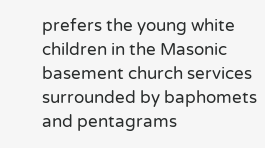prefers the young white children in the Masonic basement church services surrounded by baphomets and pentagrams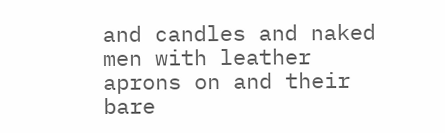and candles and naked men with leather aprons on and their bare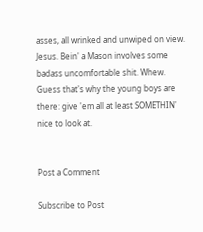asses, all wrinked and unwiped on view. Jesus. Bein' a Mason involves some badass uncomfortable shit. Whew. Guess that's why the young boys are there: give 'em all at least SOMETHIN' nice to look at.


Post a Comment

Subscribe to Post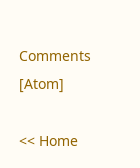Comments [Atom]

<< Home